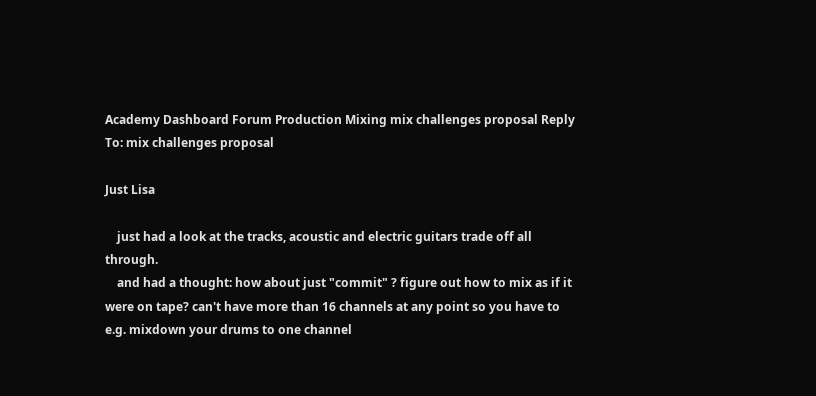Academy Dashboard Forum Production Mixing mix challenges proposal Reply To: mix challenges proposal

Just Lisa

    just had a look at the tracks, acoustic and electric guitars trade off all through.
    and had a thought: how about just "commit" ? figure out how to mix as if it were on tape? can't have more than 16 channels at any point so you have to e.g. mixdown your drums to one channel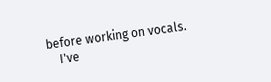before working on vocals.
    I've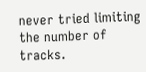never tried limiting the number of tracks.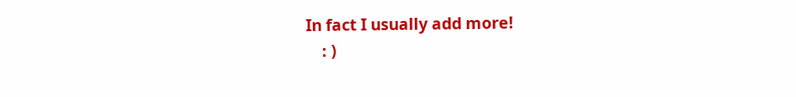In fact I usually add more!
    : )